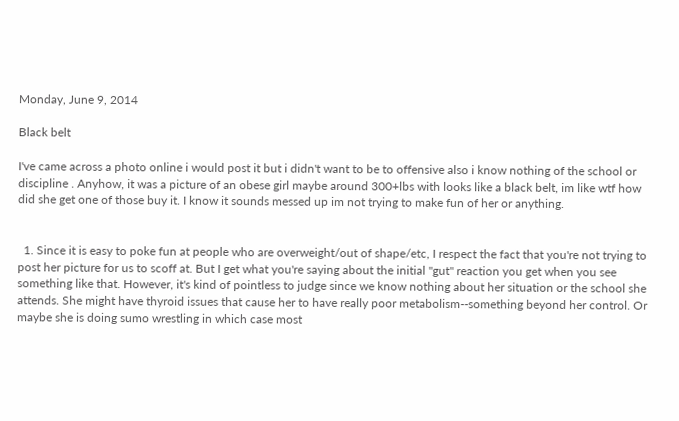Monday, June 9, 2014

Black belt

I've came across a photo online i would post it but i didn't want to be to offensive also i know nothing of the school or discipline . Anyhow, it was a picture of an obese girl maybe around 300+lbs with looks like a black belt, im like wtf how did she get one of those buy it. I know it sounds messed up im not trying to make fun of her or anything.


  1. Since it is easy to poke fun at people who are overweight/out of shape/etc, I respect the fact that you're not trying to post her picture for us to scoff at. But I get what you're saying about the initial "gut" reaction you get when you see something like that. However, it's kind of pointless to judge since we know nothing about her situation or the school she attends. She might have thyroid issues that cause her to have really poor metabolism--something beyond her control. Or maybe she is doing sumo wrestling in which case most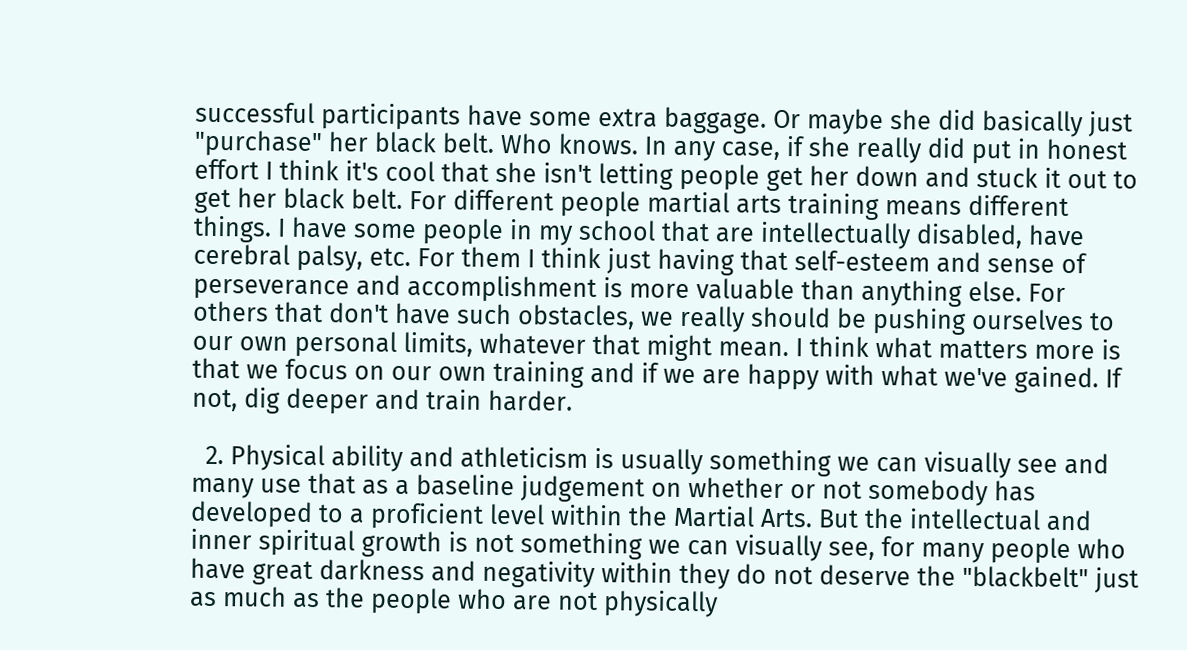successful participants have some extra baggage. Or maybe she did basically just "purchase" her black belt. Who knows. In any case, if she really did put in honest effort I think it's cool that she isn't letting people get her down and stuck it out to get her black belt. For different people martial arts training means different things. I have some people in my school that are intellectually disabled, have cerebral palsy, etc. For them I think just having that self-esteem and sense of perseverance and accomplishment is more valuable than anything else. For others that don't have such obstacles, we really should be pushing ourselves to our own personal limits, whatever that might mean. I think what matters more is that we focus on our own training and if we are happy with what we've gained. If not, dig deeper and train harder.

  2. Physical ability and athleticism is usually something we can visually see and many use that as a baseline judgement on whether or not somebody has developed to a proficient level within the Martial Arts. But the intellectual and inner spiritual growth is not something we can visually see, for many people who have great darkness and negativity within they do not deserve the "blackbelt" just as much as the people who are not physically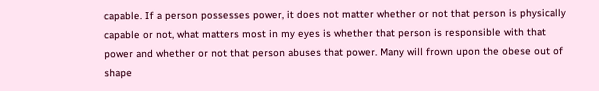capable. If a person possesses power, it does not matter whether or not that person is physically capable or not, what matters most in my eyes is whether that person is responsible with that power and whether or not that person abuses that power. Many will frown upon the obese out of shape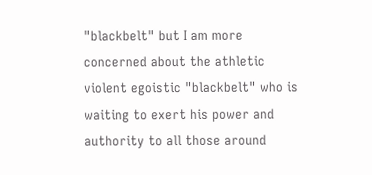"blackbelt" but I am more concerned about the athletic violent egoistic "blackbelt" who is waiting to exert his power and authority to all those around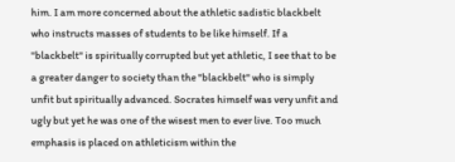him. I am more concerned about the athletic sadistic blackbelt who instructs masses of students to be like himself. If a "blackbelt" is spiritually corrupted but yet athletic, I see that to be a greater danger to society than the "blackbelt" who is simply unfit but spiritually advanced. Socrates himself was very unfit and ugly but yet he was one of the wisest men to ever live. Too much emphasis is placed on athleticism within the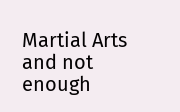Martial Arts and not enough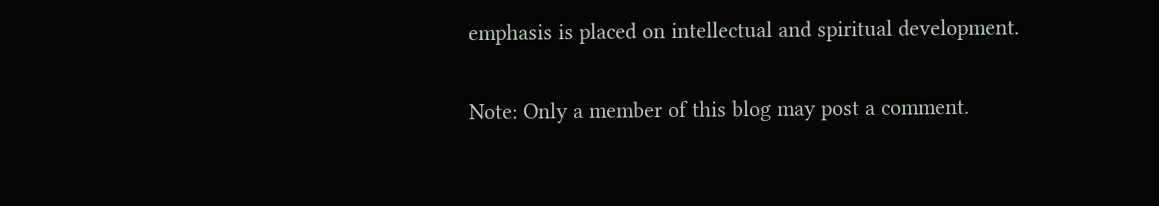emphasis is placed on intellectual and spiritual development.


Note: Only a member of this blog may post a comment.